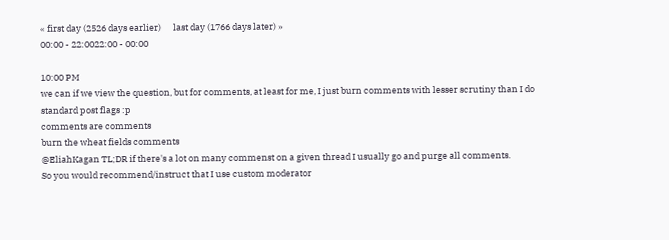« first day (2526 days earlier)      last day (1766 days later) »
00:00 - 22:0022:00 - 00:00

10:00 PM
we can if we view the question, but for comments, at least for me, I just burn comments with lesser scrutiny than I do standard post flags :p
comments are comments
burn the wheat fields comments
@EliahKagan TL;DR if there's a lot on many commenst on a given thread I usually go and purge all comments.
So you would recommend/instruct that I use custom moderator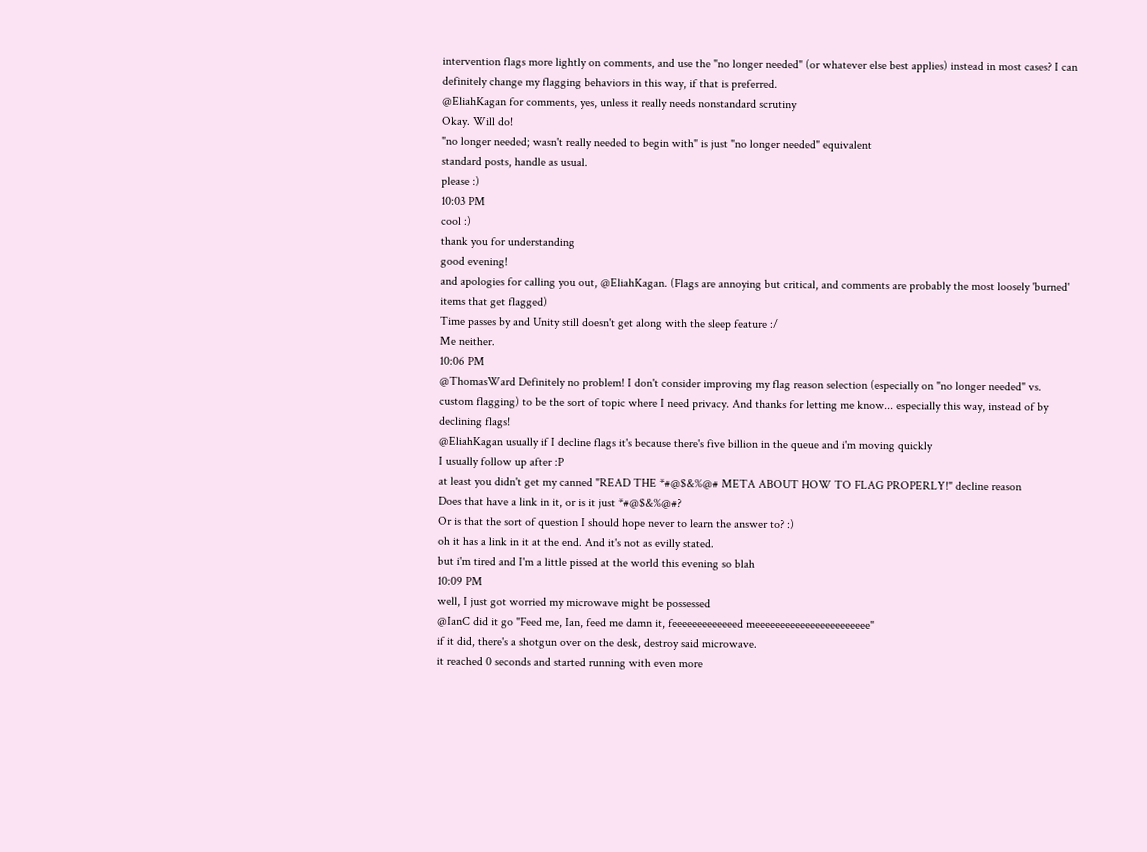intervention flags more lightly on comments, and use the "no longer needed" (or whatever else best applies) instead in most cases? I can definitely change my flagging behaviors in this way, if that is preferred.
@EliahKagan for comments, yes, unless it really needs nonstandard scrutiny
Okay. Will do!
"no longer needed; wasn't really needed to begin with" is just "no longer needed" equivalent
standard posts, handle as usual.
please :)
10:03 PM
cool :)
thank you for understanding
good evening!
and apologies for calling you out, @EliahKagan. (Flags are annoying but critical, and comments are probably the most loosely 'burned' items that get flagged)
Time passes by and Unity still doesn't get along with the sleep feature :/
Me neither.
10:06 PM
@ThomasWard Definitely no problem! I don't consider improving my flag reason selection (especially on "no longer needed" vs. custom flagging) to be the sort of topic where I need privacy. And thanks for letting me know... especially this way, instead of by declining flags!
@EliahKagan usually if I decline flags it's because there's five billion in the queue and i'm moving quickly
I usually follow up after :P
at least you didn't get my canned "READ THE *#@$&%@# META ABOUT HOW TO FLAG PROPERLY!" decline reason
Does that have a link in it, or is it just *#@$&%@#?
Or is that the sort of question I should hope never to learn the answer to? :)
oh it has a link in it at the end. And it's not as evilly stated.
but i'm tired and I'm a little pissed at the world this evening so blah
10:09 PM
well, I just got worried my microwave might be possessed
@IanC did it go "Feed me, Ian, feed me damn it, feeeeeeeeeeeeed meeeeeeeeeeeeeeeeeeeeeee"
if it did, there's a shotgun over on the desk, destroy said microwave.
it reached 0 seconds and started running with even more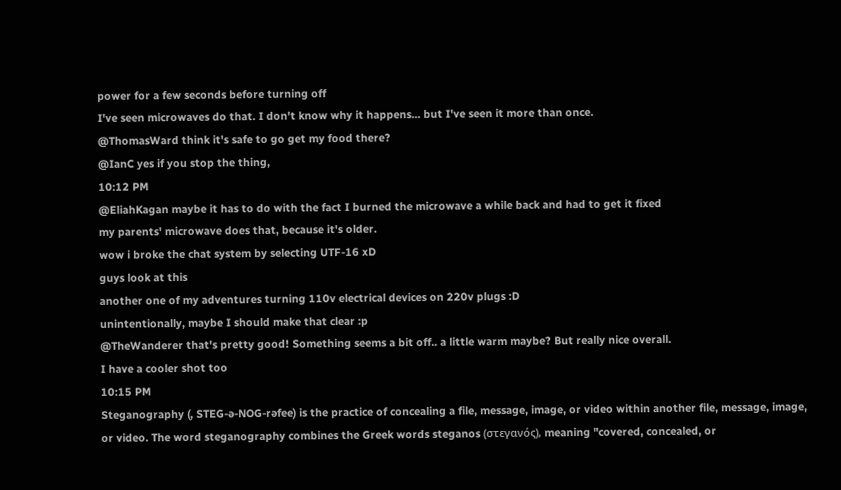power for a few seconds before turning off
I've seen microwaves do that. I don't know why it happens... but I've seen it more than once.
@ThomasWard think it's safe to go get my food there?
@IanC yes if you stop the thing,
10:12 PM
@EliahKagan maybe it has to do with the fact I burned the microwave a while back and had to get it fixed
my parents' microwave does that, because it's older.
wow i broke the chat system by selecting UTF-16 xD
guys look at this
another one of my adventures turning 110v electrical devices on 220v plugs :D
unintentionally, maybe I should make that clear :p
@TheWanderer that's pretty good! Something seems a bit off.. a little warm maybe? But really nice overall.
I have a cooler shot too
10:15 PM
Steganography (, STEG-ə-NOG-rəfee) is the practice of concealing a file, message, image, or video within another file, message, image, or video. The word steganography combines the Greek words steganos (στεγανός), meaning "covered, concealed, or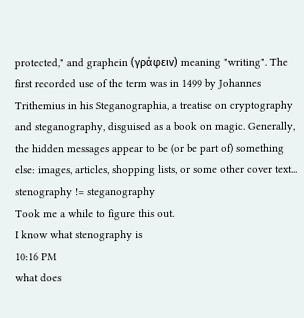protected," and graphein (γράφειν) meaning "writing". The first recorded use of the term was in 1499 by Johannes Trithemius in his Steganographia, a treatise on cryptography and steganography, disguised as a book on magic. Generally, the hidden messages appear to be (or be part of) something else: images, articles, shopping lists, or some other cover text...
stenography != steganography
Took me a while to figure this out.
I know what stenography is
10:16 PM
what does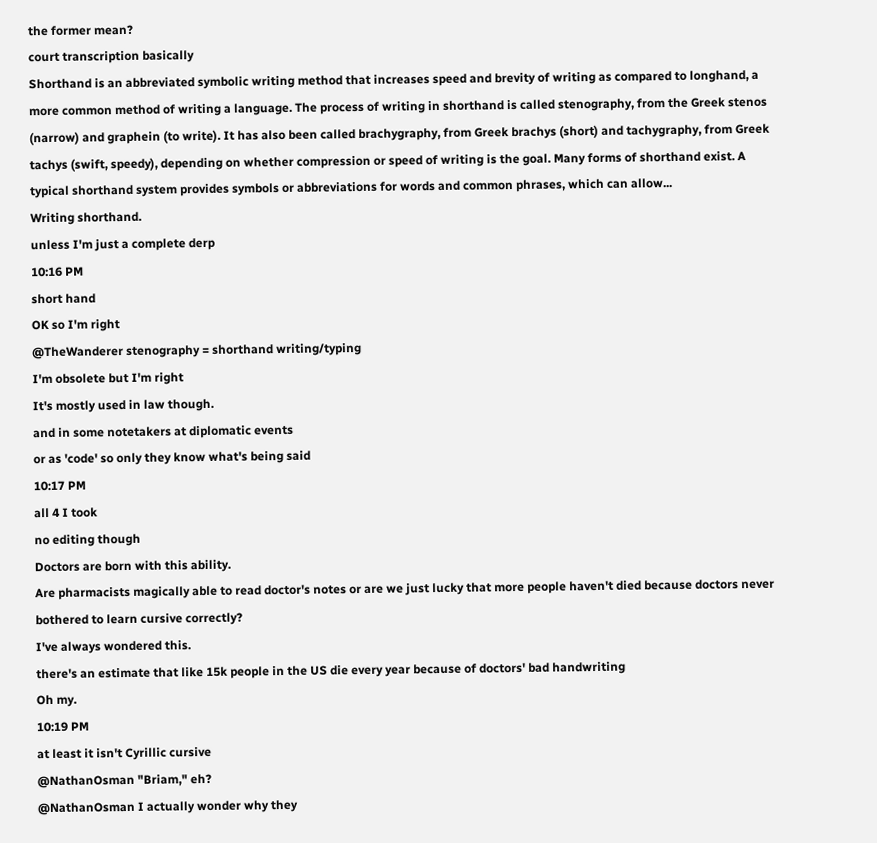the former mean?
court transcription basically
Shorthand is an abbreviated symbolic writing method that increases speed and brevity of writing as compared to longhand, a more common method of writing a language. The process of writing in shorthand is called stenography, from the Greek stenos (narrow) and graphein (to write). It has also been called brachygraphy, from Greek brachys (short) and tachygraphy, from Greek tachys (swift, speedy), depending on whether compression or speed of writing is the goal. Many forms of shorthand exist. A typical shorthand system provides symbols or abbreviations for words and common phrases, which can allow...
Writing shorthand.
unless I'm just a complete derp
10:16 PM
short hand
OK so I'm right
@TheWanderer stenography = shorthand writing/typing
I'm obsolete but I'm right
It's mostly used in law though.
and in some notetakers at diplomatic events
or as 'code' so only they know what's being said
10:17 PM
all 4 I took
no editing though
Doctors are born with this ability.
Are pharmacists magically able to read doctor's notes or are we just lucky that more people haven't died because doctors never bothered to learn cursive correctly?
I've always wondered this.
there's an estimate that like 15k people in the US die every year because of doctors' bad handwriting
Oh my.
10:19 PM
at least it isn't Cyrillic cursive
@NathanOsman "Briam," eh?
@NathanOsman I actually wonder why they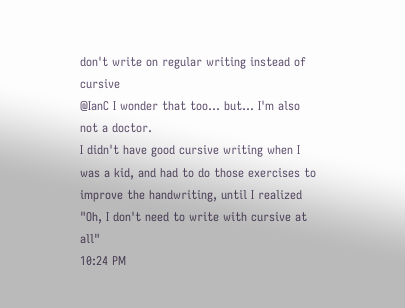don't write on regular writing instead of cursive
@IanC I wonder that too... but... I'm also not a doctor.
I didn't have good cursive writing when I was a kid, and had to do those exercises to improve the handwriting, until I realized "Oh, I don't need to write with cursive at all"
10:24 PM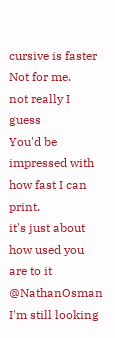cursive is faster
Not for me.
not really I guess
You'd be impressed with how fast I can print.
it's just about how used you are to it
@NathanOsman I'm still looking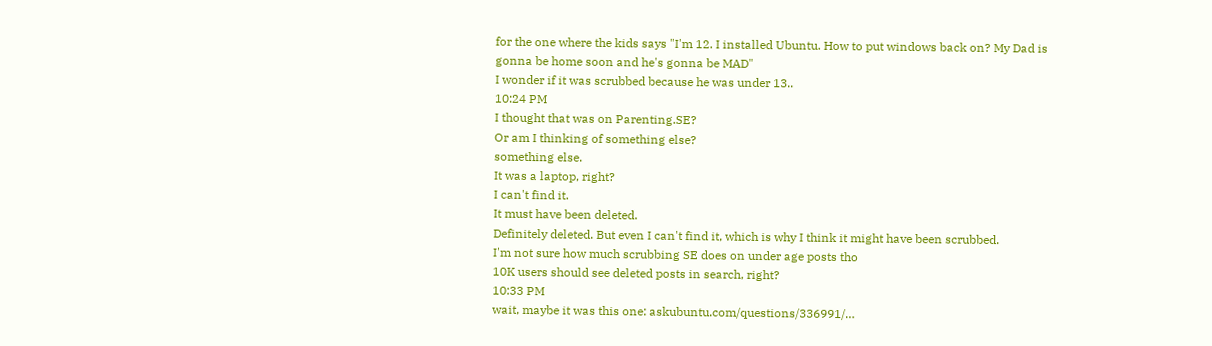for the one where the kids says "I'm 12. I installed Ubuntu. How to put windows back on? My Dad is gonna be home soon and he's gonna be MAD"
I wonder if it was scrubbed because he was under 13..
10:24 PM
I thought that was on Parenting.SE?
Or am I thinking of something else?
something else.
It was a laptop, right?
I can't find it.
It must have been deleted.
Definitely deleted. But even I can't find it, which is why I think it might have been scrubbed.
I'm not sure how much scrubbing SE does on under age posts tho
10K users should see deleted posts in search, right?
10:33 PM
wait, maybe it was this one: askubuntu.com/questions/336991/…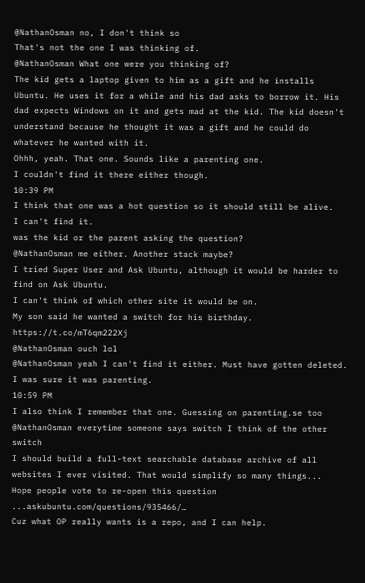@NathanOsman no, I don't think so
That's not the one I was thinking of.
@NathanOsman What one were you thinking of?
The kid gets a laptop given to him as a gift and he installs Ubuntu. He uses it for a while and his dad asks to borrow it. His dad expects Windows on it and gets mad at the kid. The kid doesn't understand because he thought it was a gift and he could do whatever he wanted with it.
Ohhh, yeah. That one. Sounds like a parenting one.
I couldn't find it there either though.
10:39 PM
I think that one was a hot question so it should still be alive.
I can't find it.
was the kid or the parent asking the question?
@NathanOsman me either. Another stack maybe?
I tried Super User and Ask Ubuntu, although it would be harder to find on Ask Ubuntu.
I can't think of which other site it would be on.
My son said he wanted a switch for his birthday. https://t.co/mT6qm222Xj
@NathanOsman ouch lol
@NathanOsman yeah I can't find it either. Must have gotten deleted. I was sure it was parenting.
10:59 PM
I also think I remember that one. Guessing on parenting.se too
@NathanOsman everytime someone says switch I think of the other switch
I should build a full-text searchable database archive of all websites I ever visited. That would simplify so many things...
Hope people vote to re-open this question ...askubuntu.com/questions/935466/…
Cuz what OP really wants is a repo, and I can help.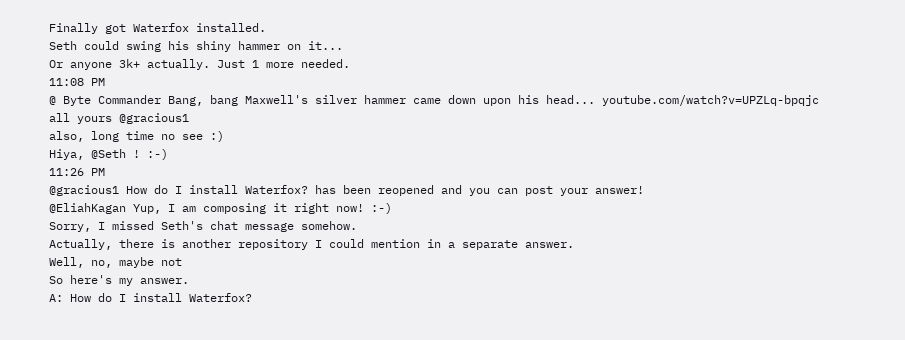Finally got Waterfox installed.
Seth could swing his shiny hammer on it...
Or anyone 3k+ actually. Just 1 more needed.
11:08 PM
@ Byte Commander Bang, bang Maxwell's silver hammer came down upon his head... youtube.com/watch?v=UPZLq-bpqjc
all yours @gracious1
also, long time no see :)
Hiya, @Seth ! :-)
11:26 PM
@gracious1 How do I install Waterfox? has been reopened and you can post your answer!
@EliahKagan Yup, I am composing it right now! :-)
Sorry, I missed Seth's chat message somehow.
Actually, there is another repository I could mention in a separate answer.
Well, no, maybe not
So here's my answer.
A: How do I install Waterfox?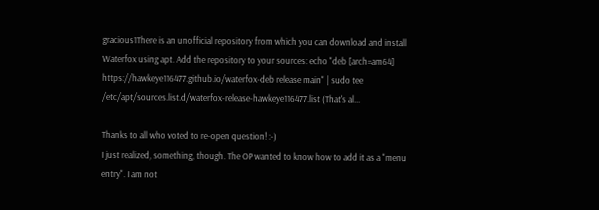gracious1There is an unofficial repository from which you can download and install Waterfox using apt. Add the repository to your sources: echo "deb [arch=am64] https://hawkeye116477.github.io/waterfox-deb release main" | sudo tee /etc/apt/sources.list.d/waterfox-release-hawkeye116477.list (That's al...

Thanks to all who voted to re-open question! :-)
I just realized, something, though. The OP wanted to know how to add it as a "menu entry". I am not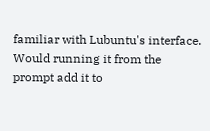familiar with Lubuntu's interface. Would running it from the prompt add it to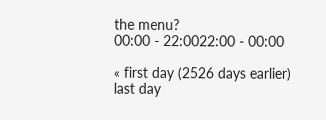the menu?
00:00 - 22:0022:00 - 00:00

« first day (2526 days earlier)      last day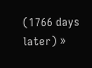(1766 days later) »